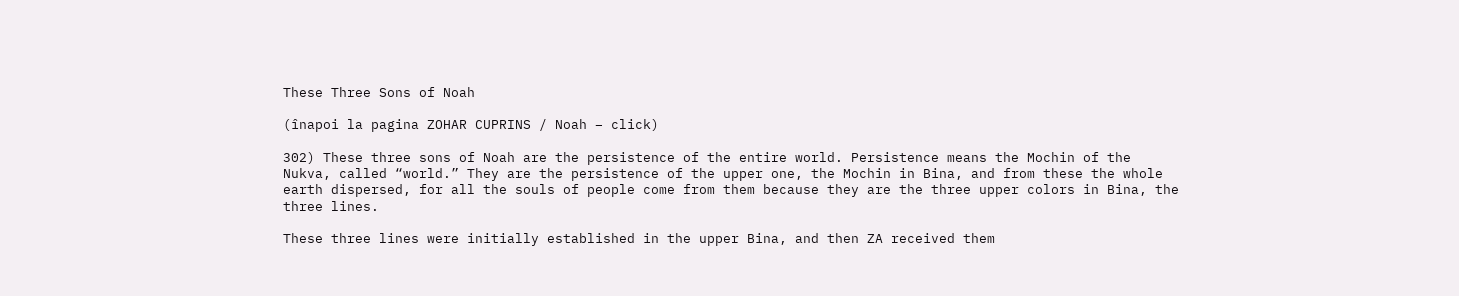These Three Sons of Noah

(înapoi la pagina ZOHAR CUPRINS / Noah – click)

302) These three sons of Noah are the persistence of the entire world. Persistence means the Mochin of the Nukva, called “world.” They are the persistence of the upper one, the Mochin in Bina, and from these the whole earth dispersed, for all the souls of people come from them because they are the three upper colors in Bina, the three lines.

These three lines were initially established in the upper Bina, and then ZA received them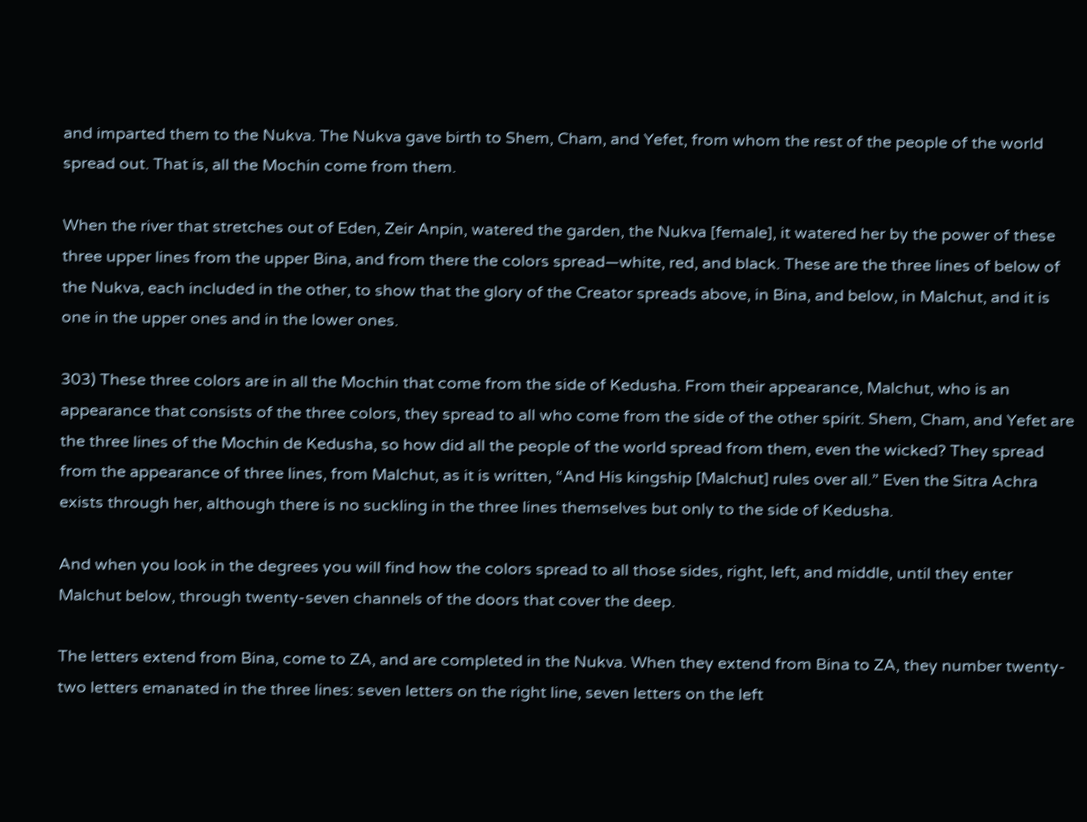and imparted them to the Nukva. The Nukva gave birth to Shem, Cham, and Yefet, from whom the rest of the people of the world spread out. That is, all the Mochin come from them.

When the river that stretches out of Eden, Zeir Anpin, watered the garden, the Nukva [female], it watered her by the power of these three upper lines from the upper Bina, and from there the colors spread—white, red, and black. These are the three lines of below of the Nukva, each included in the other, to show that the glory of the Creator spreads above, in Bina, and below, in Malchut, and it is one in the upper ones and in the lower ones.

303) These three colors are in all the Mochin that come from the side of Kedusha. From their appearance, Malchut, who is an appearance that consists of the three colors, they spread to all who come from the side of the other spirit. Shem, Cham, and Yefet are the three lines of the Mochin de Kedusha, so how did all the people of the world spread from them, even the wicked? They spread from the appearance of three lines, from Malchut, as it is written, “And His kingship [Malchut] rules over all.” Even the Sitra Achra exists through her, although there is no suckling in the three lines themselves but only to the side of Kedusha.

And when you look in the degrees you will find how the colors spread to all those sides, right, left, and middle, until they enter Malchut below, through twenty-seven channels of the doors that cover the deep.

The letters extend from Bina, come to ZA, and are completed in the Nukva. When they extend from Bina to ZA, they number twenty-two letters emanated in the three lines: seven letters on the right line, seven letters on the left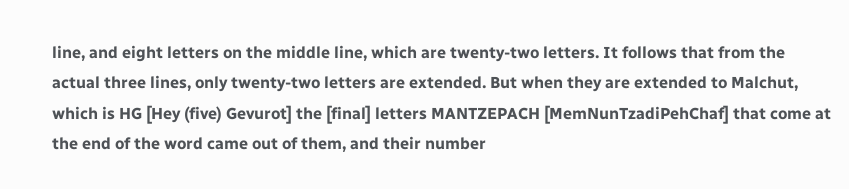line, and eight letters on the middle line, which are twenty-two letters. It follows that from the actual three lines, only twenty-two letters are extended. But when they are extended to Malchut, which is HG [Hey (five) Gevurot] the [final] letters MANTZEPACH [MemNunTzadiPehChaf] that come at the end of the word came out of them, and their number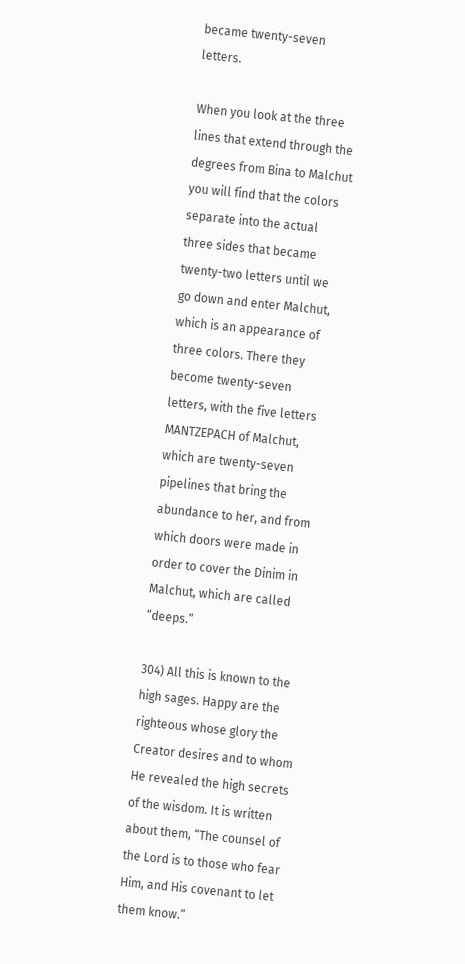became twenty-seven letters.

When you look at the three lines that extend through the degrees from Bina to Malchut you will find that the colors separate into the actual three sides that became twenty-two letters until we go down and enter Malchut, which is an appearance of three colors. There they become twenty-seven letters, with the five letters MANTZEPACH of Malchut, which are twenty-seven pipelines that bring the abundance to her, and from which doors were made in order to cover the Dinim in Malchut, which are called “deeps.”

304) All this is known to the high sages. Happy are the righteous whose glory the Creator desires and to whom He revealed the high secrets of the wisdom. It is written about them, “The counsel of the Lord is to those who fear Him, and His covenant to let them know.”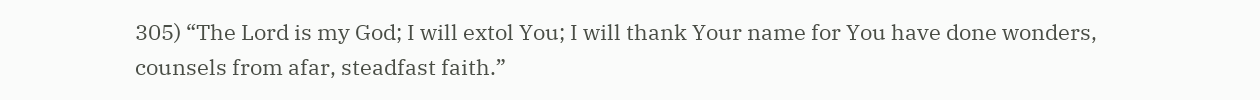305) “The Lord is my God; I will extol You; I will thank Your name for You have done wonders, counsels from afar, steadfast faith.”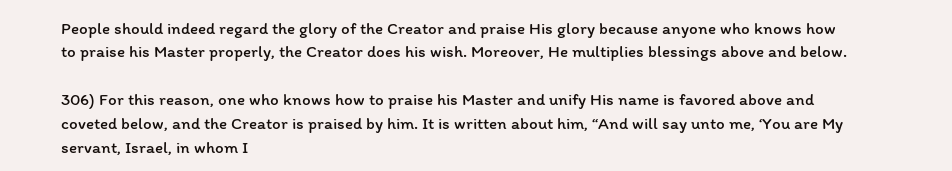People should indeed regard the glory of the Creator and praise His glory because anyone who knows how to praise his Master properly, the Creator does his wish. Moreover, He multiplies blessings above and below.

306) For this reason, one who knows how to praise his Master and unify His name is favored above and coveted below, and the Creator is praised by him. It is written about him, “And will say unto me, ‘You are My servant, Israel, in whom I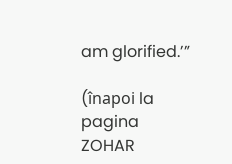am glorified.’”

(înapoi la pagina ZOHAR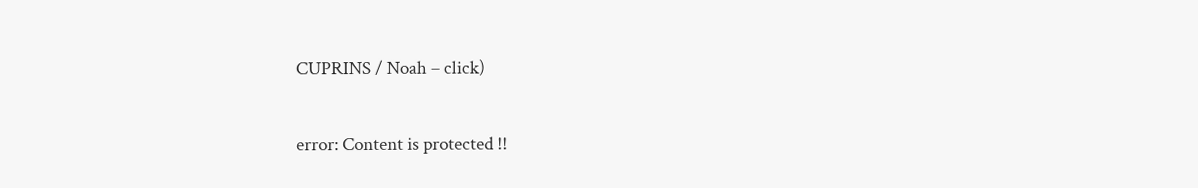CUPRINS / Noah – click)

error: Content is protected !!